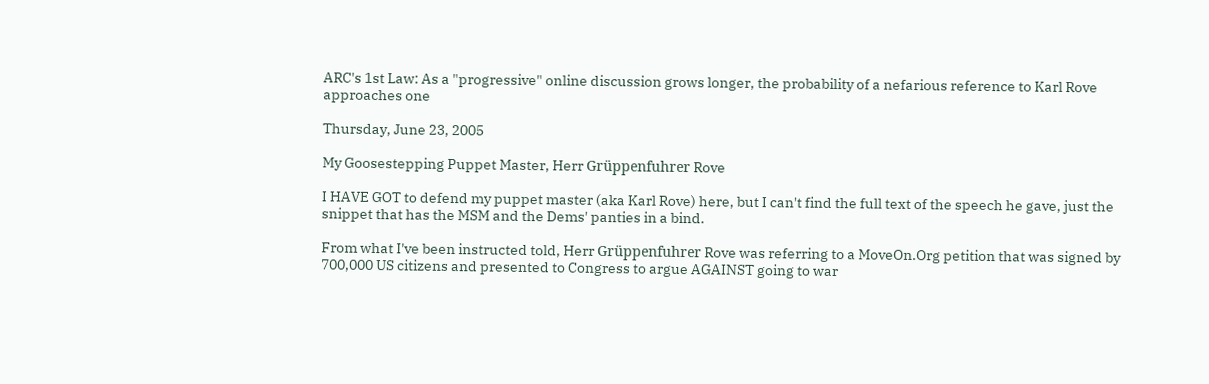ARC's 1st Law: As a "progressive" online discussion grows longer, the probability of a nefarious reference to Karl Rove approaches one

Thursday, June 23, 2005

My Goosestepping Puppet Master, Herr Grüppenfuhrer Rove

I HAVE GOT to defend my puppet master (aka Karl Rove) here, but I can't find the full text of the speech he gave, just the snippet that has the MSM and the Dems' panties in a bind.

From what I've been instructed told, Herr Grüppenfuhrer Rove was referring to a MoveOn.Org petition that was signed by 700,000 US citizens and presented to Congress to argue AGAINST going to war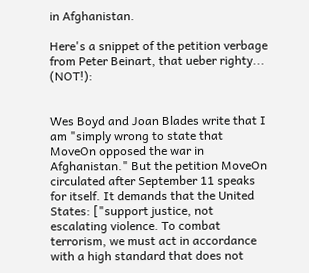in Afghanistan.

Here's a snippet of the petition verbage from Peter Beinart, that ueber righty... (NOT!):


Wes Boyd and Joan Blades write that I am "simply wrong to state that MoveOn opposed the war in Afghanistan." But the petition MoveOn circulated after September 11 speaks for itself. It demands that the United States: ["support justice, not escalating violence. To combat terrorism, we must act in accordance with a high standard that does not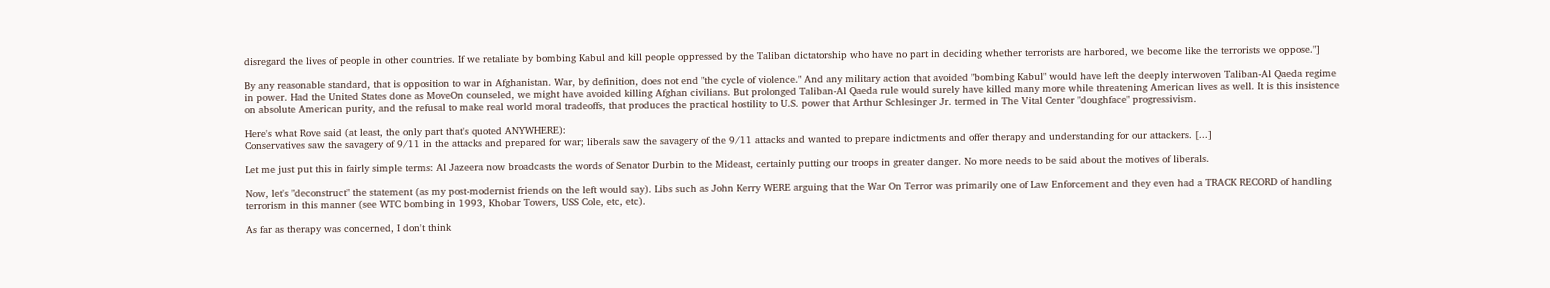disregard the lives of people in other countries. If we retaliate by bombing Kabul and kill people oppressed by the Taliban dictatorship who have no part in deciding whether terrorists are harbored, we become like the terrorists we oppose."]

By any reasonable standard, that is opposition to war in Afghanistan. War, by definition, does not end "the cycle of violence." And any military action that avoided "bombing Kabul" would have left the deeply interwoven Taliban-Al Qaeda regime in power. Had the United States done as MoveOn counseled, we might have avoided killing Afghan civilians. But prolonged Taliban-Al Qaeda rule would surely have killed many more while threatening American lives as well. It is this insistence on absolute American purity, and the refusal to make real world moral tradeoffs, that produces the practical hostility to U.S. power that Arthur Schlesinger Jr. termed in The Vital Center "doughface" progressivism.

Here's what Rove said (at least, the only part that's quoted ANYWHERE):
Conservatives saw the savagery of 9/11 in the attacks and prepared for war; liberals saw the savagery of the 9/11 attacks and wanted to prepare indictments and offer therapy and understanding for our attackers. [...]

Let me just put this in fairly simple terms: Al Jazeera now broadcasts the words of Senator Durbin to the Mideast, certainly putting our troops in greater danger. No more needs to be said about the motives of liberals.

Now, let's "deconstruct" the statement (as my post-modernist friends on the left would say). Libs such as John Kerry WERE arguing that the War On Terror was primarily one of Law Enforcement and they even had a TRACK RECORD of handling terrorism in this manner (see WTC bombing in 1993, Khobar Towers, USS Cole, etc, etc).

As far as therapy was concerned, I don't think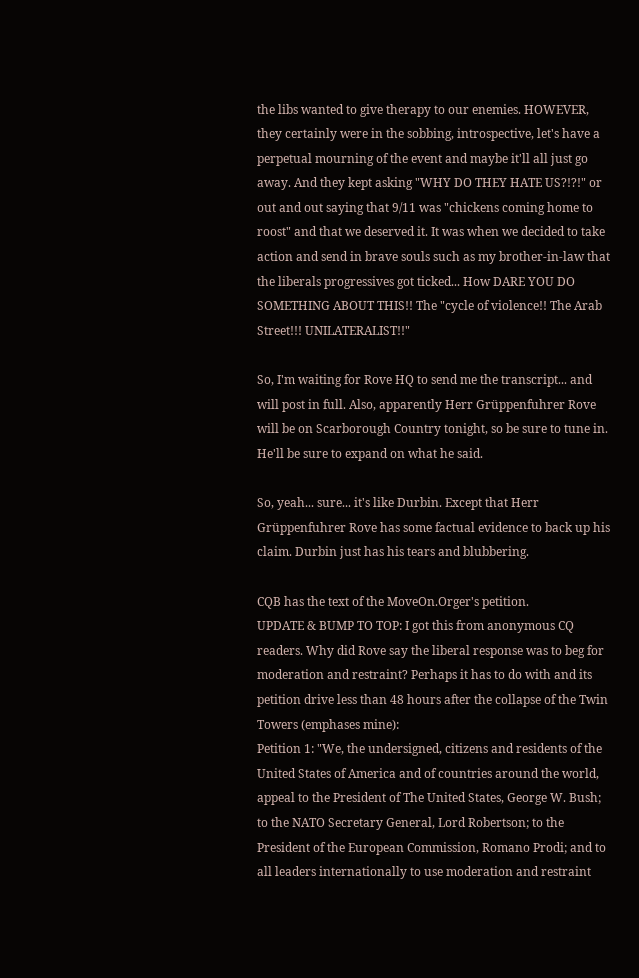the libs wanted to give therapy to our enemies. HOWEVER, they certainly were in the sobbing, introspective, let's have a perpetual mourning of the event and maybe it'll all just go away. And they kept asking "WHY DO THEY HATE US?!?!" or out and out saying that 9/11 was "chickens coming home to roost" and that we deserved it. It was when we decided to take action and send in brave souls such as my brother-in-law that the liberals progressives got ticked... How DARE YOU DO SOMETHING ABOUT THIS!! The "cycle of violence!! The Arab Street!!! UNILATERALIST!!"

So, I'm waiting for Rove HQ to send me the transcript... and will post in full. Also, apparently Herr Grüppenfuhrer Rove will be on Scarborough Country tonight, so be sure to tune in. He'll be sure to expand on what he said.

So, yeah... sure... it's like Durbin. Except that Herr Grüppenfuhrer Rove has some factual evidence to back up his claim. Durbin just has his tears and blubbering.

CQB has the text of the MoveOn.Orger's petition.
UPDATE & BUMP TO TOP: I got this from anonymous CQ readers. Why did Rove say the liberal response was to beg for moderation and restraint? Perhaps it has to do with and its petition drive less than 48 hours after the collapse of the Twin Towers (emphases mine):
Petition 1: "We, the undersigned, citizens and residents of the United States of America and of countries around the world, appeal to the President of The United States, George W. Bush; to the NATO Secretary General, Lord Robertson; to the President of the European Commission, Romano Prodi; and to all leaders internationally to use moderation and restraint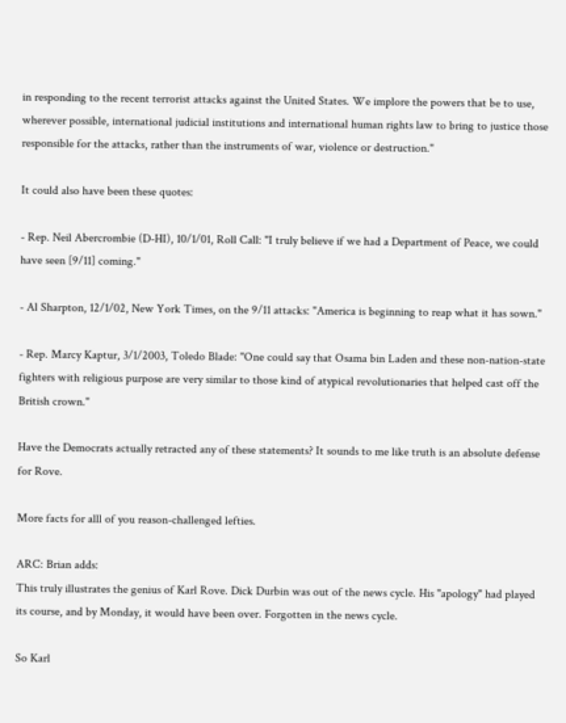in responding to the recent terrorist attacks against the United States. We implore the powers that be to use, wherever possible, international judicial institutions and international human rights law to bring to justice those responsible for the attacks, rather than the instruments of war, violence or destruction."

It could also have been these quotes:

- Rep. Neil Abercrombie (D-HI), 10/1/01, Roll Call: "I truly believe if we had a Department of Peace, we could have seen [9/11] coming."

- Al Sharpton, 12/1/02, New York Times, on the 9/11 attacks: "America is beginning to reap what it has sown."

- Rep. Marcy Kaptur, 3/1/2003, Toledo Blade: "One could say that Osama bin Laden and these non-nation-state fighters with religious purpose are very similar to those kind of atypical revolutionaries that helped cast off the British crown."

Have the Democrats actually retracted any of these statements? It sounds to me like truth is an absolute defense for Rove.

More facts for alll of you reason-challenged lefties.

ARC: Brian adds:
This truly illustrates the genius of Karl Rove. Dick Durbin was out of the news cycle. His "apology" had played its course, and by Monday, it would have been over. Forgotten in the news cycle.

So Karl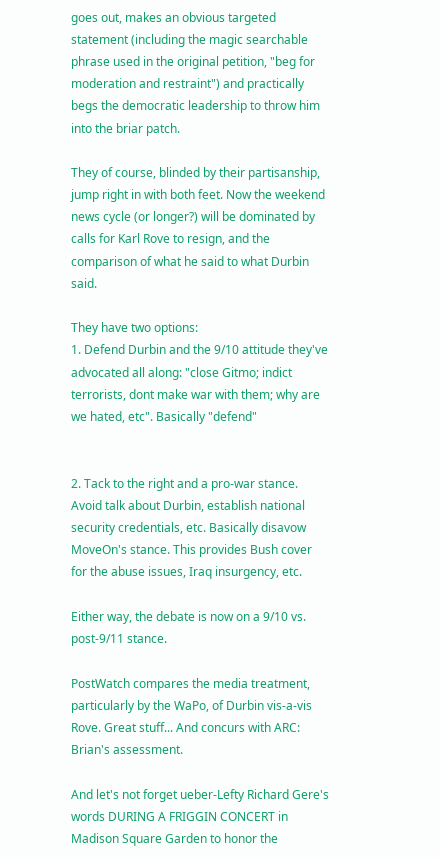goes out, makes an obvious targeted statement (including the magic searchable phrase used in the original petition, "beg for moderation and restraint") and practically begs the democratic leadership to throw him into the briar patch.

They of course, blinded by their partisanship, jump right in with both feet. Now the weekend news cycle (or longer?) will be dominated by calls for Karl Rove to resign, and the comparison of what he said to what Durbin said.

They have two options:
1. Defend Durbin and the 9/10 attitude they've advocated all along: "close Gitmo; indict terrorists, dont make war with them; why are we hated, etc". Basically "defend"


2. Tack to the right and a pro-war stance. Avoid talk about Durbin, establish national security credentials, etc. Basically disavow MoveOn's stance. This provides Bush cover for the abuse issues, Iraq insurgency, etc.

Either way, the debate is now on a 9/10 vs. post-9/11 stance.

PostWatch compares the media treatment, particularly by the WaPo, of Durbin vis-a-vis Rove. Great stuff... And concurs with ARC: Brian's assessment.

And let's not forget ueber-Lefty Richard Gere's words DURING A FRIGGIN CONCERT in Madison Square Garden to honor the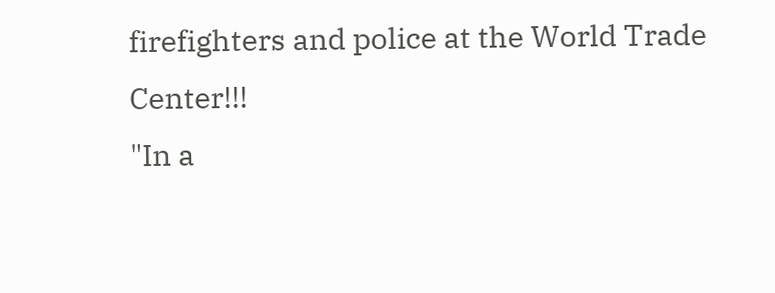firefighters and police at the World Trade Center!!!
"In a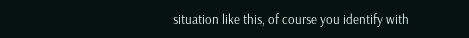situation like this, of course you identify with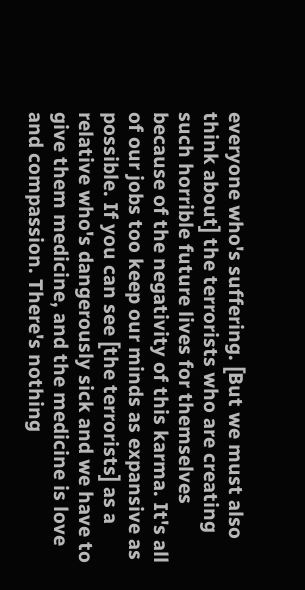everyone who's suffering. [But we must also think about] the terrorists who are creating such horrible future lives for themselves because of the negativity of this karma. It's all of our jobs too keep our minds as expansive as possible. If you can see [the terrorists] as a relative who's dangerously sick and we have to give them medicine, and the medicine is love and compassion. There's nothing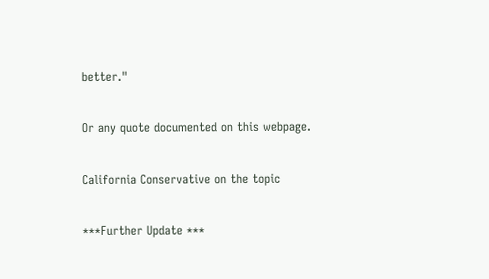better."

Or any quote documented on this webpage.

California Conservative on the topic

***Further Update ***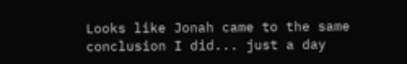Looks like Jonah came to the same conclusion I did... just a day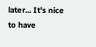later... It's nice to have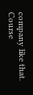company like that. Course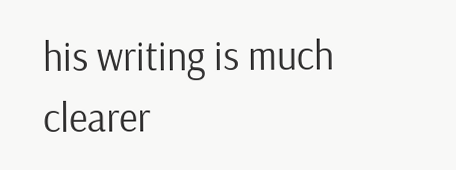his writing is much clearer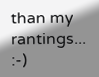than my rantings... :-)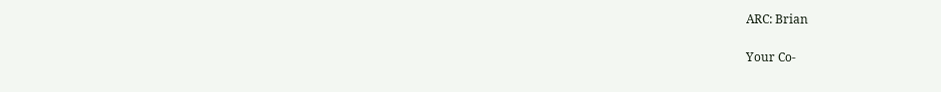ARC: Brian

Your Co-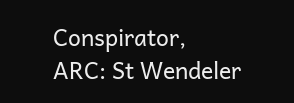Conspirator,
ARC: St Wendeler